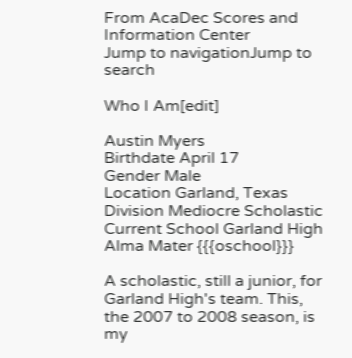From AcaDec Scores and Information Center
Jump to navigationJump to search

Who I Am[edit]

Austin Myers
Birthdate April 17
Gender Male
Location Garland, Texas
Division Mediocre Scholastic
Current School Garland High
Alma Mater {{{oschool}}}

A scholastic, still a junior, for Garland High's team. This, the 2007 to 2008 season, is my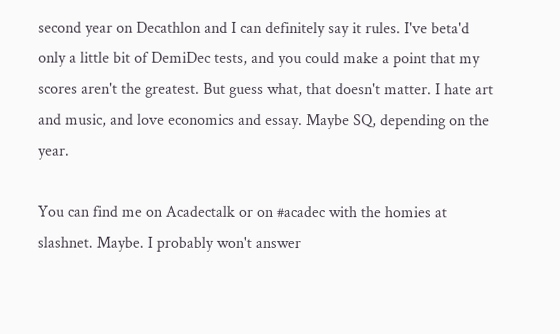second year on Decathlon and I can definitely say it rules. I've beta'd only a little bit of DemiDec tests, and you could make a point that my scores aren't the greatest. But guess what, that doesn't matter. I hate art and music, and love economics and essay. Maybe SQ, depending on the year.

You can find me on Acadectalk or on #acadec with the homies at slashnet. Maybe. I probably won't answer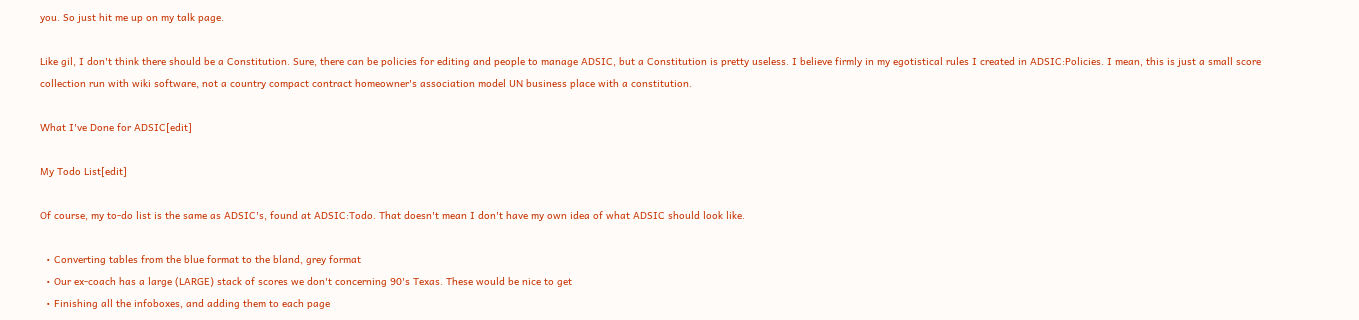you. So just hit me up on my talk page.

Like gil, I don't think there should be a Constitution. Sure, there can be policies for editing and people to manage ADSIC, but a Constitution is pretty useless. I believe firmly in my egotistical rules I created in ADSIC:Policies. I mean, this is just a small score collection run with wiki software, not a country compact contract homeowner's association model UN business place with a constitution.

What I've Done for ADSIC[edit]

My Todo List[edit]

Of course, my to-do list is the same as ADSIC's, found at ADSIC:Todo. That doesn't mean I don't have my own idea of what ADSIC should look like.

  • Converting tables from the blue format to the bland, grey format
  • Our ex-coach has a large (LARGE) stack of scores we don't concerning 90's Texas. These would be nice to get
  • Finishing all the infoboxes, and adding them to each page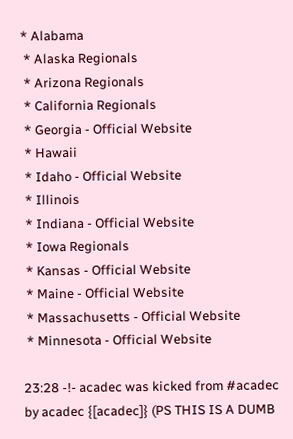* Alabama
 * Alaska Regionals
 * Arizona Regionals
 * California Regionals
 * Georgia - Official Website
 * Hawaii
 * Idaho - Official Website
 * Illinois
 * Indiana - Official Website
 * Iowa Regionals
 * Kansas - Official Website
 * Maine - Official Website
 * Massachusetts - Official Website
 * Minnesota - Official Website

23:28 -!- acadec was kicked from #acadec by acadec {[acadec]} (PS THIS IS A DUMB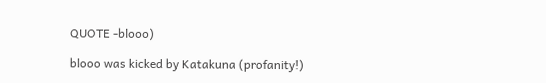QUOTE -blooo)

blooo was kicked by Katakuna (profanity!)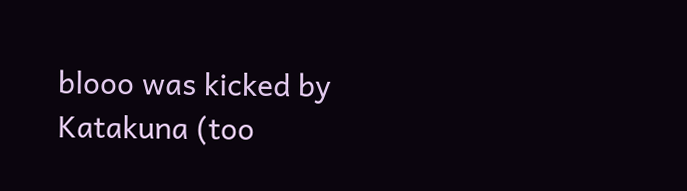blooo was kicked by Katakuna (too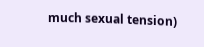much sexual tension)